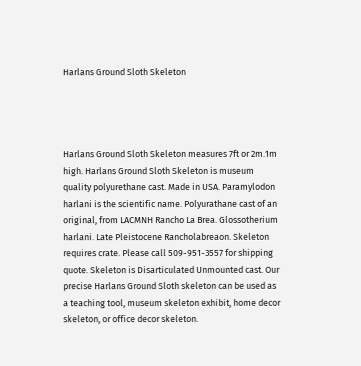Harlans Ground Sloth Skeleton




Harlans Ground Sloth Skeleton measures 7ft or 2m.1m high. Harlans Ground Sloth Skeleton is museum quality polyurethane cast. Made in USA. Paramylodon harlani is the scientific name. Polyurathane cast of an original, from LACMNH Rancho La Brea. Glossotherium harlani. Late Pleistocene Rancholabreaon. Skeleton requires crate. Please call 509-951-3557 for shipping quote. Skeleton is Disarticulated Unmounted cast. Our precise Harlans Ground Sloth skeleton can be used as a teaching tool, museum skeleton exhibit, home decor skeleton, or office decor skeleton.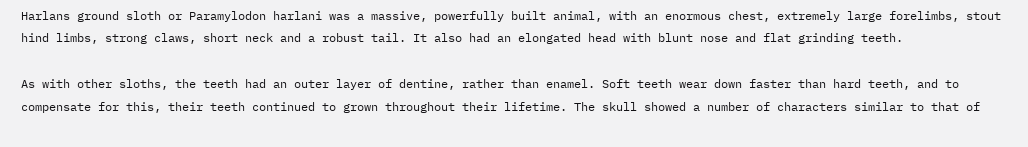Harlans ground sloth or Paramylodon harlani was a massive, powerfully built animal, with an enormous chest, extremely large forelimbs, stout hind limbs, strong claws, short neck and a robust tail. It also had an elongated head with blunt nose and flat grinding teeth.

As with other sloths, the teeth had an outer layer of dentine, rather than enamel. Soft teeth wear down faster than hard teeth, and to compensate for this, their teeth continued to grown throughout their lifetime. The skull showed a number of characters similar to that of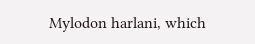Mylodon harlani, which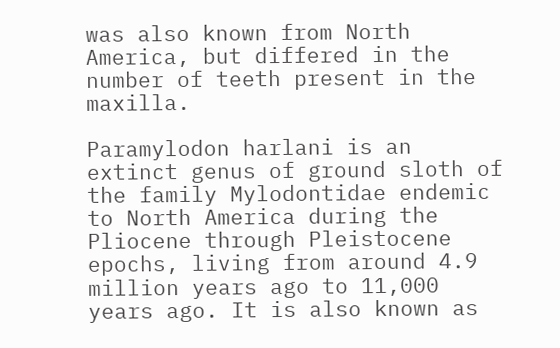was also known from North America, but differed in the number of teeth present in the maxilla.

Paramylodon harlani is an extinct genus of ground sloth of the family Mylodontidae endemic to North America during the Pliocene through Pleistocene epochs, living from around 4.9 million years ago to 11,000 years ago. It is also known as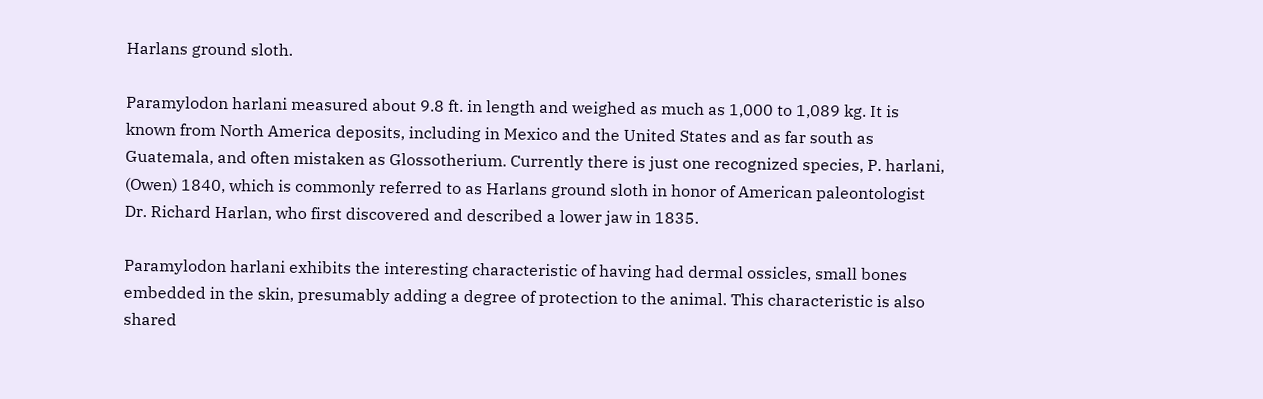Harlans ground sloth.

Paramylodon harlani measured about 9.8 ft. in length and weighed as much as 1,000 to 1,089 kg. It is known from North America deposits, including in Mexico and the United States and as far south as Guatemala, and often mistaken as Glossotherium. Currently there is just one recognized species, P. harlani, (Owen) 1840, which is commonly referred to as Harlans ground sloth in honor of American paleontologist Dr. Richard Harlan, who first discovered and described a lower jaw in 1835.

Paramylodon harlani exhibits the interesting characteristic of having had dermal ossicles, small bones embedded in the skin, presumably adding a degree of protection to the animal. This characteristic is also shared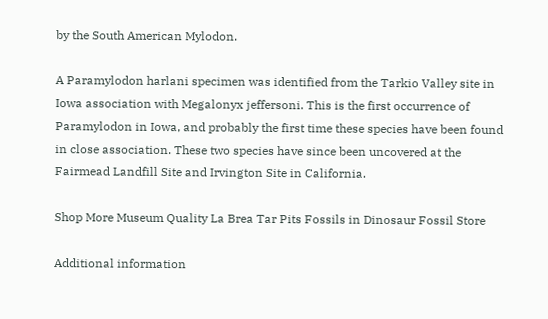by the South American Mylodon.

A Paramylodon harlani specimen was identified from the Tarkio Valley site in Iowa association with Megalonyx jeffersoni. This is the first occurrence of Paramylodon in Iowa, and probably the first time these species have been found in close association. These two species have since been uncovered at the Fairmead Landfill Site and Irvington Site in California.

Shop More Museum Quality La Brea Tar Pits Fossils in Dinosaur Fossil Store

Additional information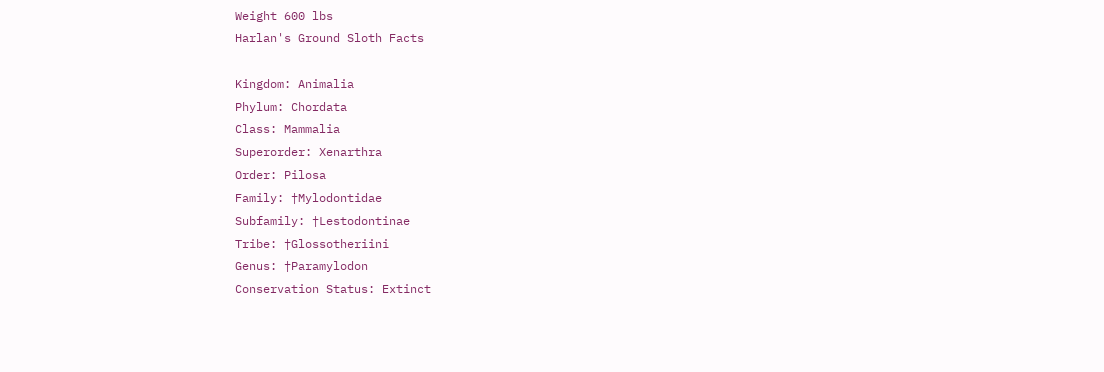Weight 600 lbs
Harlan's Ground Sloth Facts

Kingdom: Animalia
Phylum: Chordata
Class: Mammalia
Superorder: Xenarthra
Order: Pilosa
Family: †Mylodontidae
Subfamily: †Lestodontinae
Tribe: †Glossotheriini
Genus: †Paramylodon
Conservation Status: Extinct